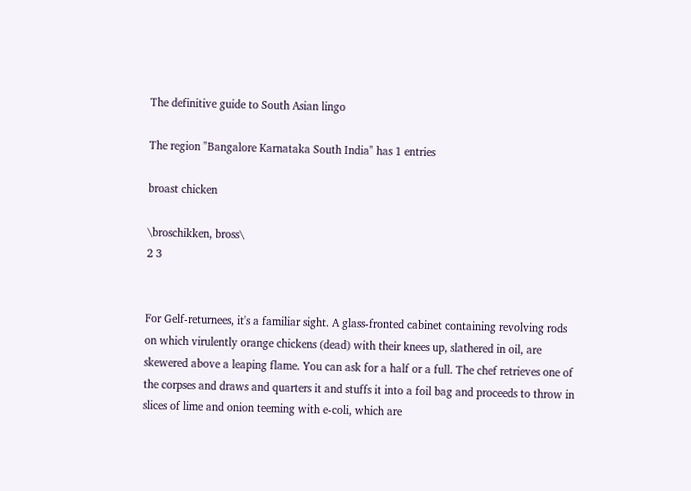The definitive guide to South Asian lingo

The region "Bangalore Karnataka South India" has 1 entries

broast chicken

\broschikken, bross\
2 3


For Gelf-returnees, it's a familiar sight. A glass-fronted cabinet containing revolving rods on which virulently orange chickens (dead) with their knees up, slathered in oil, are skewered above a leaping flame. You can ask for a half or a full. The chef retrieves one of the corpses and draws and quarters it and stuffs it into a foil bag and proceeds to throw in slices of lime and onion teeming with e-coli, which are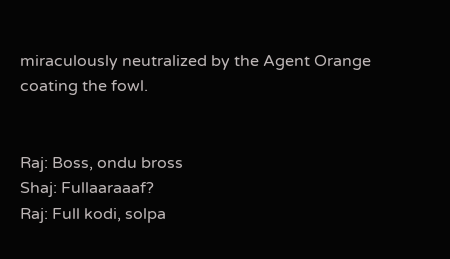miraculously neutralized by the Agent Orange coating the fowl.


Raj: Boss, ondu bross
Shaj: Fullaaraaaf?
Raj: Full kodi, solpa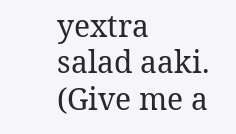yextra salad aaki. (Give me a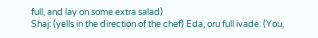full, and lay on some extra salad)
Shaj: (yells in the direction of the chef) Eda, oru full ivade. (You,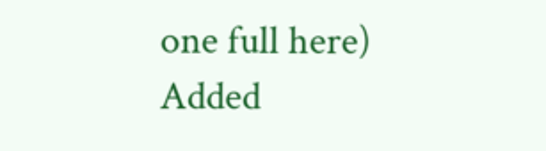one full here)
Added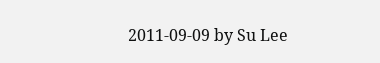2011-09-09 by Su Lee